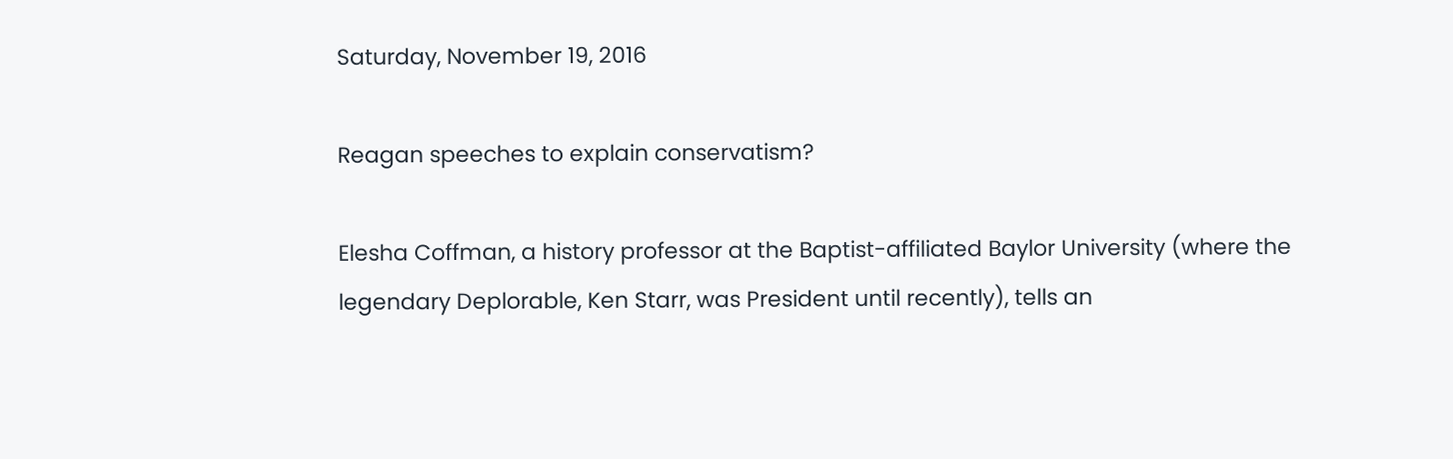Saturday, November 19, 2016

Reagan speeches to explain conservatism?

Elesha Coffman, a history professor at the Baptist-affiliated Baylor University (where the legendary Deplorable, Ken Starr, was President until recently), tells an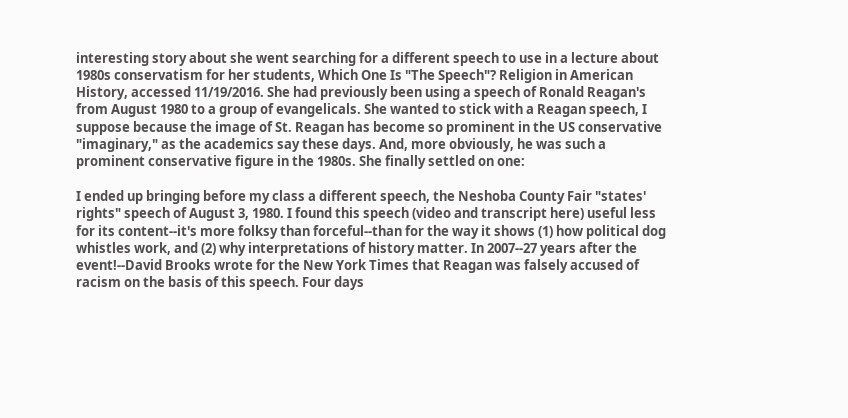interesting story about she went searching for a different speech to use in a lecture about 1980s conservatism for her students, Which One Is "The Speech"? Religion in American History, accessed 11/19/2016. She had previously been using a speech of Ronald Reagan's from August 1980 to a group of evangelicals. She wanted to stick with a Reagan speech, I suppose because the image of St. Reagan has become so prominent in the US conservative "imaginary," as the academics say these days. And, more obviously, he was such a prominent conservative figure in the 1980s. She finally settled on one:

I ended up bringing before my class a different speech, the Neshoba County Fair "states' rights" speech of August 3, 1980. I found this speech (video and transcript here) useful less for its content--it's more folksy than forceful--than for the way it shows (1) how political dog whistles work, and (2) why interpretations of history matter. In 2007--27 years after the event!--David Brooks wrote for the New York Times that Reagan was falsely accused of racism on the basis of this speech. Four days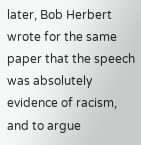later, Bob Herbert wrote for the same paper that the speech was absolutely evidence of racism, and to argue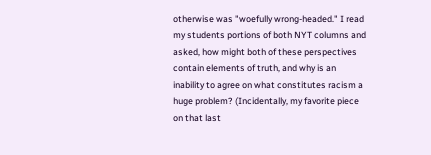otherwise was "woefully wrong-headed." I read my students portions of both NYT columns and asked, how might both of these perspectives contain elements of truth, and why is an inability to agree on what constitutes racism a huge problem? (Incidentally, my favorite piece on that last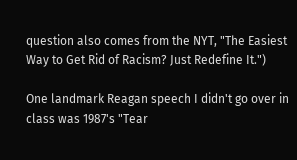question also comes from the NYT, "The Easiest Way to Get Rid of Racism? Just Redefine It.")

One landmark Reagan speech I didn't go over in class was 1987's "Tear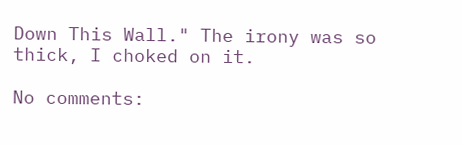Down This Wall." The irony was so thick, I choked on it.

No comments: